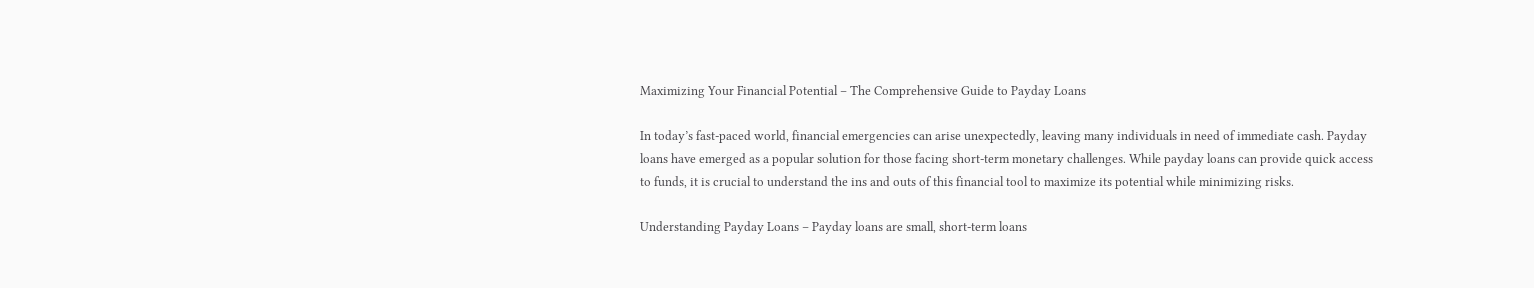Maximizing Your Financial Potential – The Comprehensive Guide to Payday Loans

In today’s fast-paced world, financial emergencies can arise unexpectedly, leaving many individuals in need of immediate cash. Payday loans have emerged as a popular solution for those facing short-term monetary challenges. While payday loans can provide quick access to funds, it is crucial to understand the ins and outs of this financial tool to maximize its potential while minimizing risks.

Understanding Payday Loans – Payday loans are small, short-term loans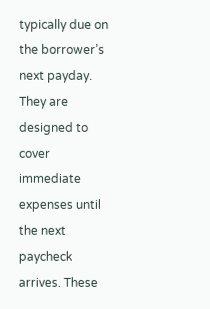typically due on the borrower’s next payday. They are designed to cover immediate expenses until the next paycheck arrives. These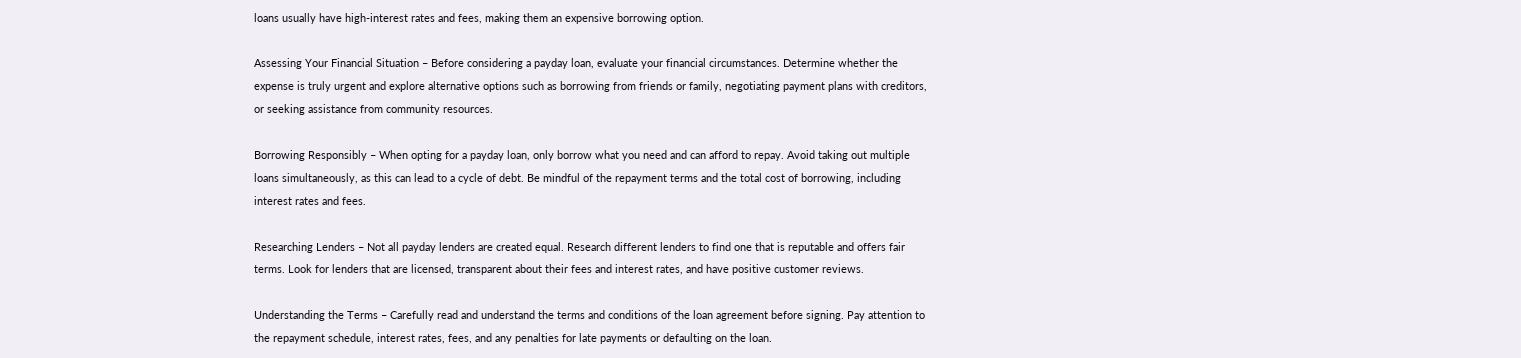loans usually have high-interest rates and fees, making them an expensive borrowing option.

Assessing Your Financial Situation – Before considering a payday loan, evaluate your financial circumstances. Determine whether the expense is truly urgent and explore alternative options such as borrowing from friends or family, negotiating payment plans with creditors, or seeking assistance from community resources.

Borrowing Responsibly – When opting for a payday loan, only borrow what you need and can afford to repay. Avoid taking out multiple loans simultaneously, as this can lead to a cycle of debt. Be mindful of the repayment terms and the total cost of borrowing, including interest rates and fees.

Researching Lenders – Not all payday lenders are created equal. Research different lenders to find one that is reputable and offers fair terms. Look for lenders that are licensed, transparent about their fees and interest rates, and have positive customer reviews.

Understanding the Terms – Carefully read and understand the terms and conditions of the loan agreement before signing. Pay attention to the repayment schedule, interest rates, fees, and any penalties for late payments or defaulting on the loan.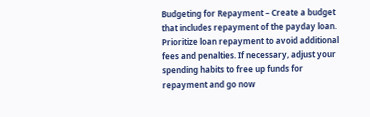Budgeting for Repayment – Create a budget that includes repayment of the payday loan. Prioritize loan repayment to avoid additional fees and penalties. If necessary, adjust your spending habits to free up funds for repayment and go now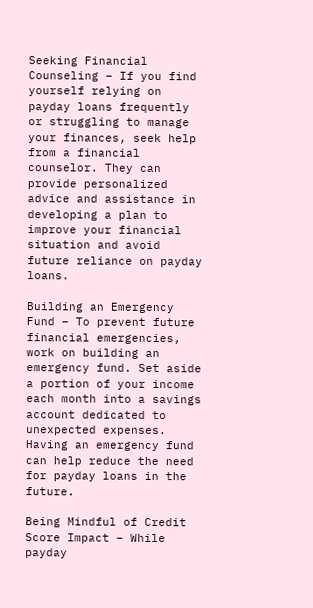Seeking Financial Counseling – If you find yourself relying on payday loans frequently or struggling to manage your finances, seek help from a financial counselor. They can provide personalized advice and assistance in developing a plan to improve your financial situation and avoid future reliance on payday loans.

Building an Emergency Fund – To prevent future financial emergencies, work on building an emergency fund. Set aside a portion of your income each month into a savings account dedicated to unexpected expenses. Having an emergency fund can help reduce the need for payday loans in the future.

Being Mindful of Credit Score Impact – While payday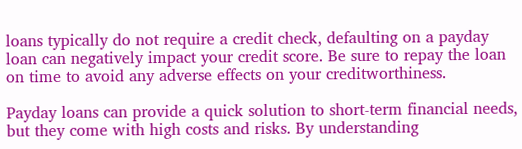loans typically do not require a credit check, defaulting on a payday loan can negatively impact your credit score. Be sure to repay the loan on time to avoid any adverse effects on your creditworthiness.

Payday loans can provide a quick solution to short-term financial needs, but they come with high costs and risks. By understanding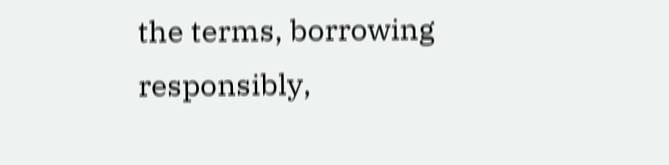the terms, borrowing responsibly,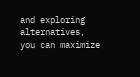and exploring alternatives, you can maximize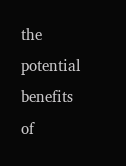the potential benefits of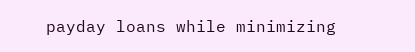payday loans while minimizing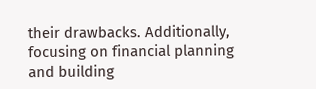their drawbacks. Additionally, focusing on financial planning and building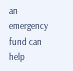an emergency fund can help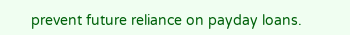prevent future reliance on payday loans.